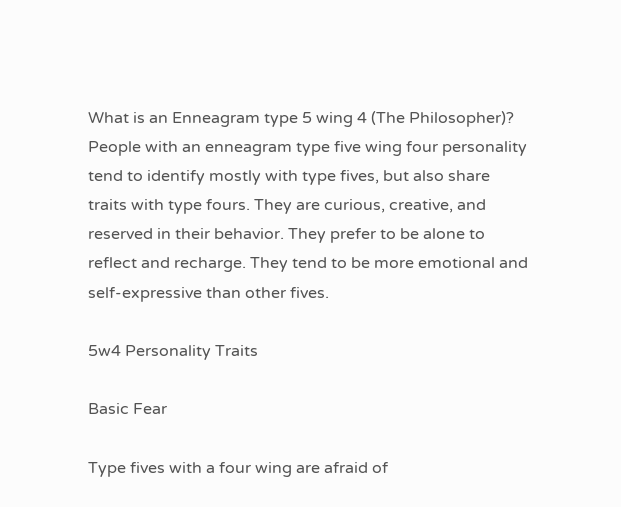What is an Enneagram type 5 wing 4 (The Philosopher)?
People with an enneagram type five wing four personality tend to identify mostly with type fives, but also share traits with type fours. They are curious, creative, and reserved in their behavior. They prefer to be alone to reflect and recharge. They tend to be more emotional and self-expressive than other fives.

5w4 Personality Traits

Basic Fear

Type fives with a four wing are afraid of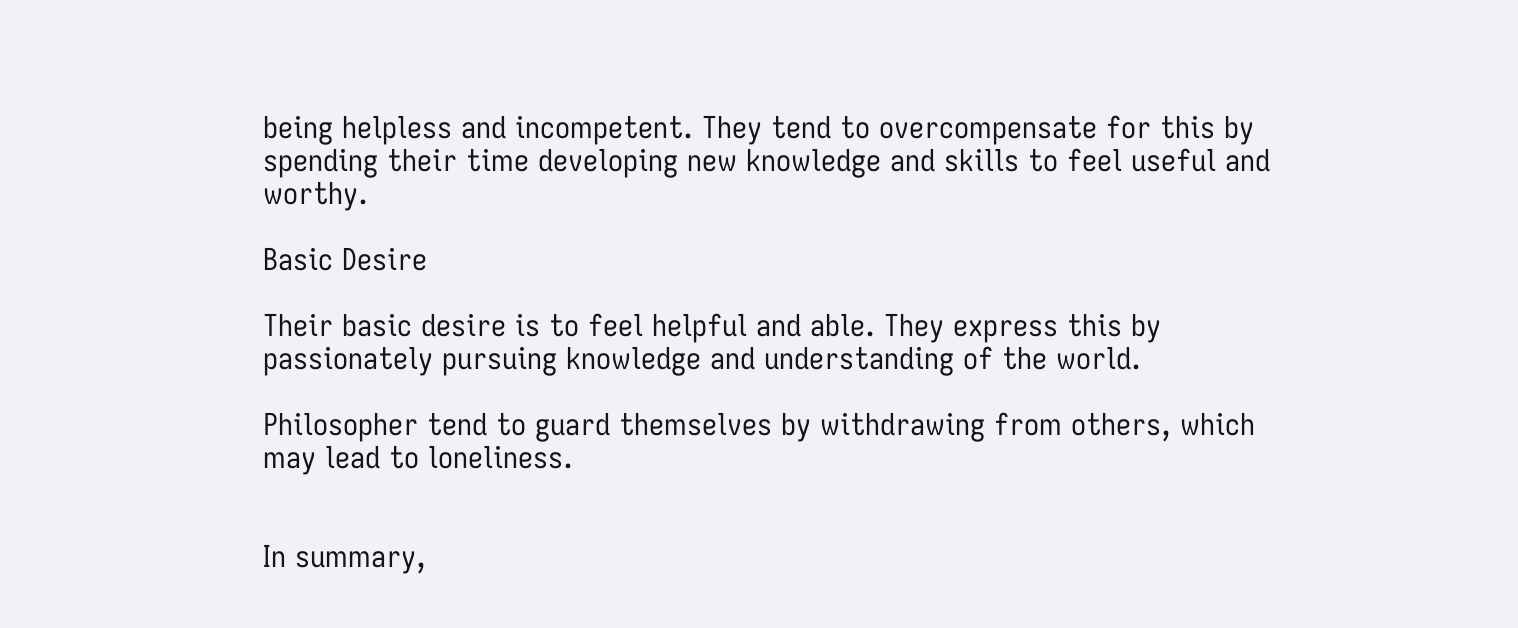being helpless and incompetent. They tend to overcompensate for this by spending their time developing new knowledge and skills to feel useful and worthy.

Basic Desire

Their basic desire is to feel helpful and able. They express this by passionately pursuing knowledge and understanding of the world.

Philosopher tend to guard themselves by withdrawing from others, which may lead to loneliness.


In summary,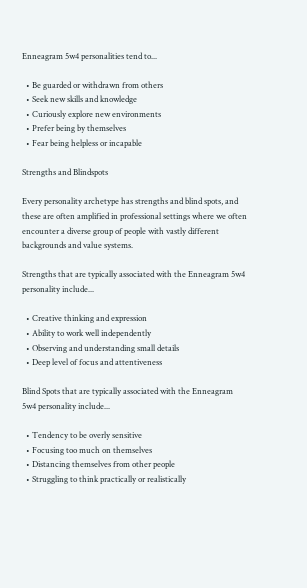Enneagram 5w4 personalities tend to...

  • Be guarded or withdrawn from others
  • Seek new skills and knowledge
  • Curiously explore new environments
  • Prefer being by themselves
  • Fear being helpless or incapable

Strengths and Blindspots

Every personality archetype has strengths and blind spots, and these are often amplified in professional settings where we often encounter a diverse group of people with vastly different backgrounds and value systems.

Strengths that are typically associated with the Enneagram 5w4 personality include...

  • Creative thinking and expression
  • Ability to work well independently
  • Observing and understanding small details
  • Deep level of focus and attentiveness

Blind Spots that are typically associated with the Enneagram 5w4 personality include...

  • Tendency to be overly sensitive
  • Focusing too much on themselves
  • Distancing themselves from other people
  • Struggling to think practically or realistically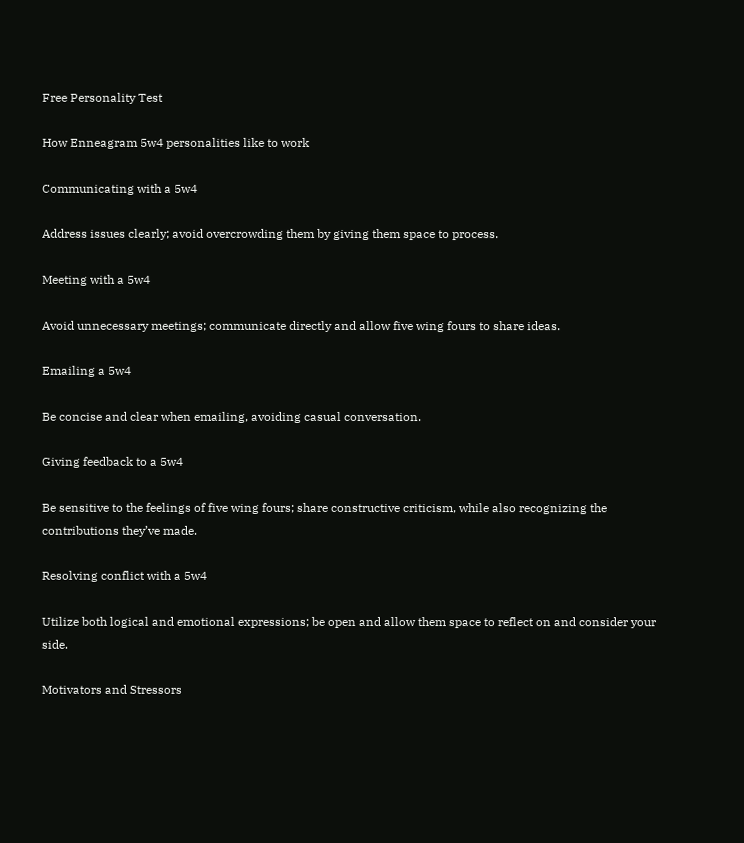Free Personality Test

How Enneagram 5w4 personalities like to work

Communicating with a 5w4

Address issues clearly; avoid overcrowding them by giving them space to process.

Meeting with a 5w4

Avoid unnecessary meetings; communicate directly and allow five wing fours to share ideas.

Emailing a 5w4

Be concise and clear when emailing, avoiding casual conversation.

Giving feedback to a 5w4

Be sensitive to the feelings of five wing fours; share constructive criticism, while also recognizing the contributions they’ve made.

Resolving conflict with a 5w4

Utilize both logical and emotional expressions; be open and allow them space to reflect on and consider your side.

Motivators and Stressors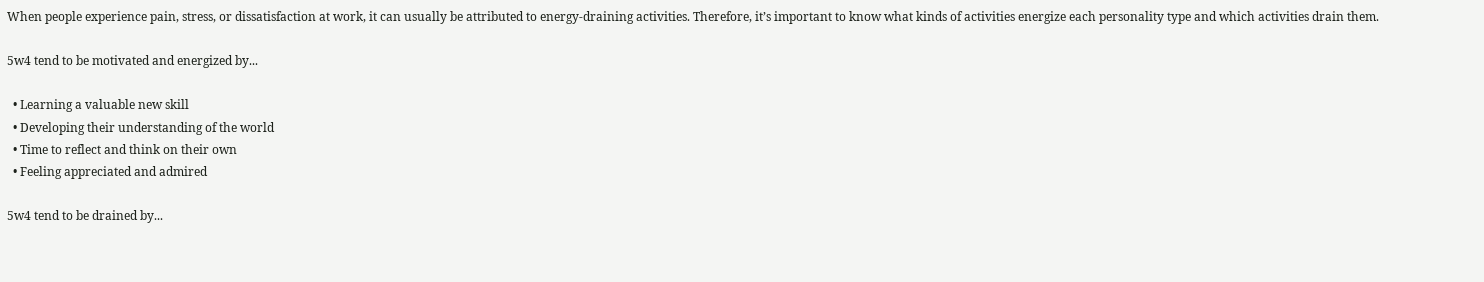When people experience pain, stress, or dissatisfaction at work, it can usually be attributed to energy-draining activities. Therefore, it’s important to know what kinds of activities energize each personality type and which activities drain them.

5w4 tend to be motivated and energized by...

  • Learning a valuable new skill
  • Developing their understanding of the world
  • Time to reflect and think on their own
  • Feeling appreciated and admired

5w4 tend to be drained by...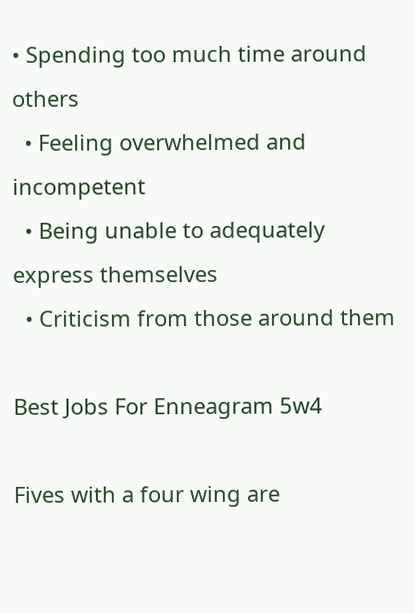• Spending too much time around others
  • Feeling overwhelmed and incompetent
  • Being unable to adequately express themselves
  • Criticism from those around them

Best Jobs For Enneagram 5w4

Fives with a four wing are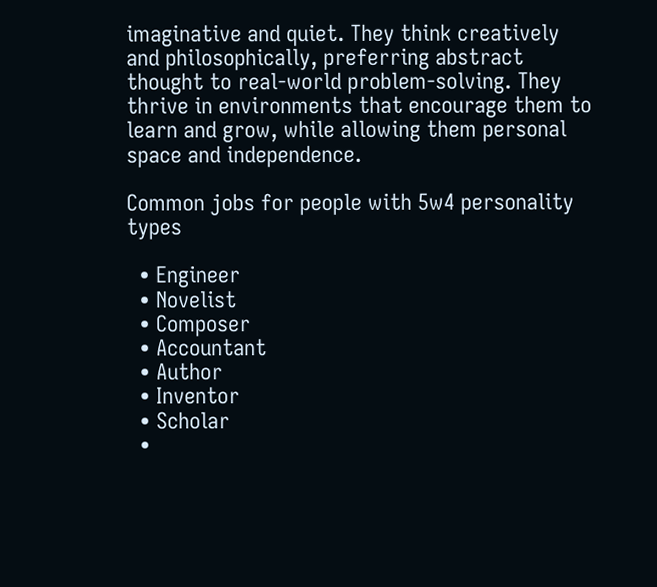imaginative and quiet. They think creatively and philosophically, preferring abstract thought to real-world problem-solving. They thrive in environments that encourage them to learn and grow, while allowing them personal space and independence.

Common jobs for people with 5w4 personality types

  • Engineer
  • Novelist
  • Composer
  • Accountant
  • Author
  • Inventor
  • Scholar
  •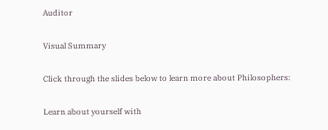Auditor

Visual Summary

Click through the slides below to learn more about Philosophers:

Learn about yourself with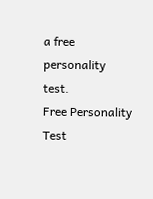a free personality test.
Free Personality Test